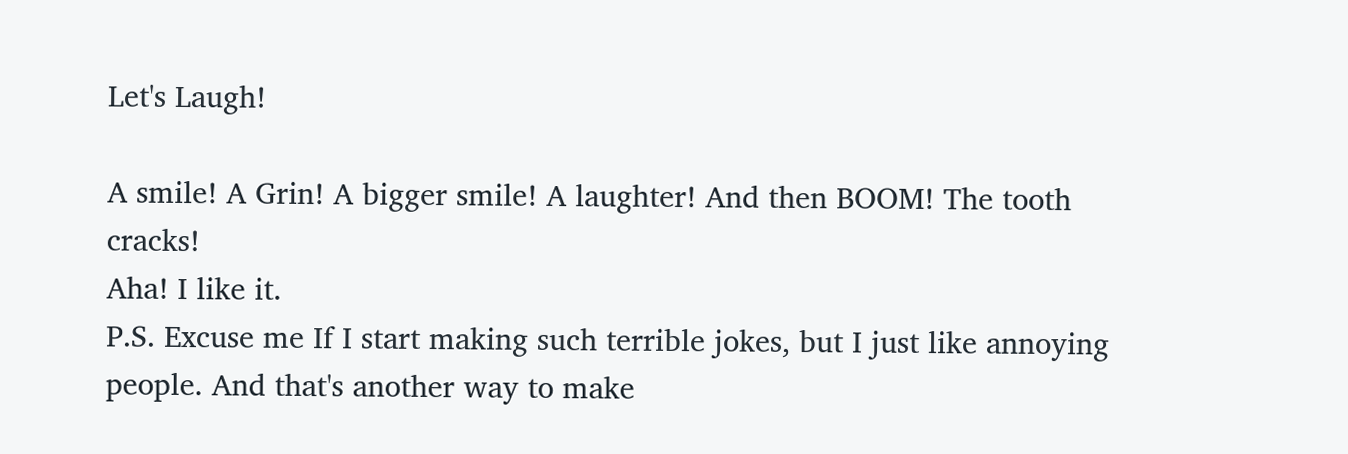Let's Laugh!

A smile! A Grin! A bigger smile! A laughter! And then BOOM! The tooth cracks!
Aha! I like it.
P.S. Excuse me If I start making such terrible jokes, but I just like annoying people. And that's another way to make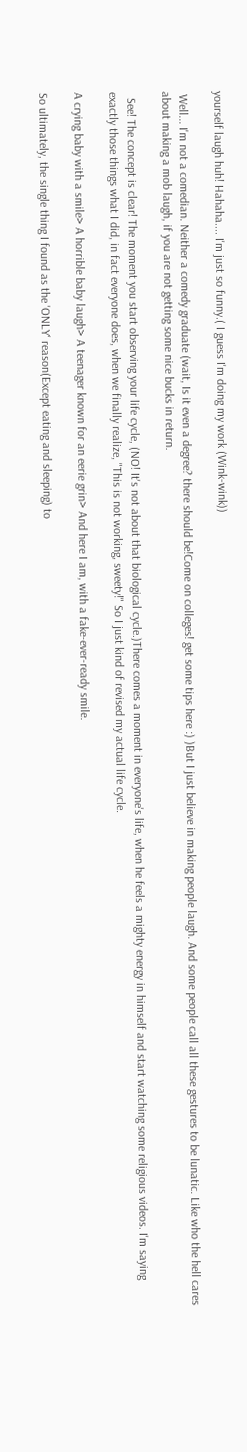yourself laugh huh! Hahaha.... I'm just so funny.( I guess I'm doing my work (Wink-wink))

 Well... I'm not a comedian. Neither a comedy graduate (wait, Is it even a degree? there should be!Come on colleges! get some tips here :) )But I just believe in making people laugh. And some people call all these gestures to be lunatic. Like who the hell cares about making a mob laugh, if you are not getting some nice bucks in return.

  See! The concept is clear! The moment you start observing your life cycle, (NO! It's not about that biological cycle.)There comes a moment in everyone's life, when he feels a mighty energy in himself and start watching some religious videos. I'm saying exactly those things what I did, in fact everyone does, when we finally realize, "This is not working, sweety!" So I just kind of revised my actual life cycle.

A crying baby with a smile> A horrible baby laugh> A teenager known for an eerie grin> And here I am, with a fake-ever-ready smile.

So ultimately, the single thing I found as the 'ONLY' reason(Except eating and sleeping) to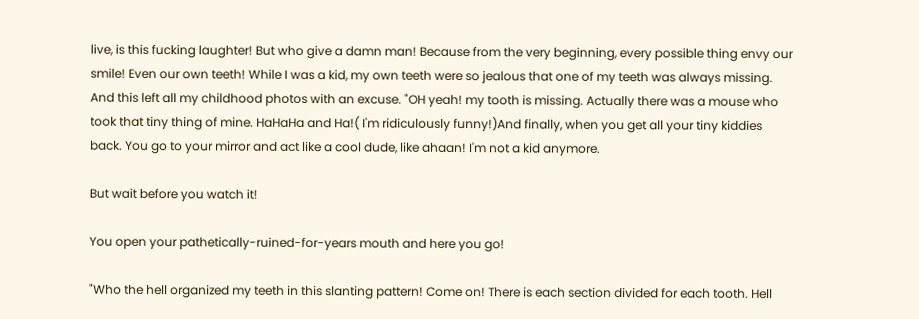live, is this fucking laughter! But who give a damn man! Because from the very beginning, every possible thing envy our smile! Even our own teeth! While I was a kid, my own teeth were so jealous that one of my teeth was always missing. And this left all my childhood photos with an excuse. "OH yeah! my tooth is missing. Actually there was a mouse who took that tiny thing of mine. HaHaHa and Ha!( I'm ridiculously funny!)And finally, when you get all your tiny kiddies back. You go to your mirror and act like a cool dude, like ahaan! I'm not a kid anymore.

But wait before you watch it!

You open your pathetically-ruined-for-years mouth and here you go!

"Who the hell organized my teeth in this slanting pattern! Come on! There is each section divided for each tooth. Hell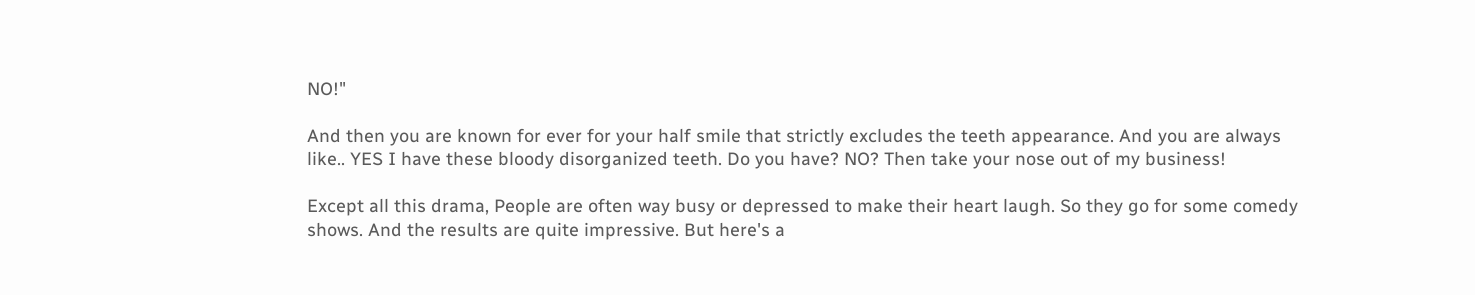NO!"

And then you are known for ever for your half smile that strictly excludes the teeth appearance. And you are always like.. YES I have these bloody disorganized teeth. Do you have? NO? Then take your nose out of my business!

Except all this drama, People are often way busy or depressed to make their heart laugh. So they go for some comedy shows. And the results are quite impressive. But here's a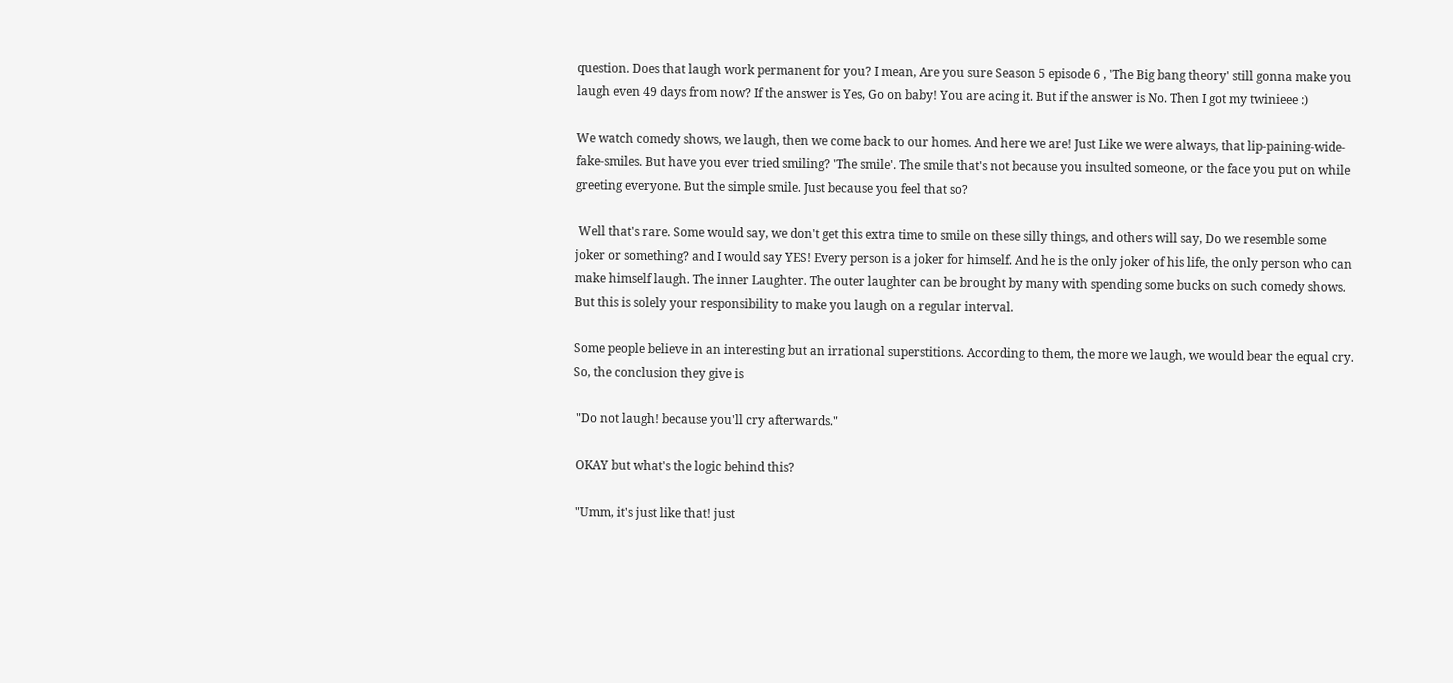question. Does that laugh work permanent for you? I mean, Are you sure Season 5 episode 6 , 'The Big bang theory' still gonna make you laugh even 49 days from now? If the answer is Yes, Go on baby! You are acing it. But if the answer is No. Then I got my twinieee :)

We watch comedy shows, we laugh, then we come back to our homes. And here we are! Just Like we were always, that lip-paining-wide-fake-smiles. But have you ever tried smiling? 'The smile'. The smile that's not because you insulted someone, or the face you put on while greeting everyone. But the simple smile. Just because you feel that so?

 Well that's rare. Some would say, we don't get this extra time to smile on these silly things, and others will say, Do we resemble some joker or something? and I would say YES! Every person is a joker for himself. And he is the only joker of his life, the only person who can make himself laugh. The inner Laughter. The outer laughter can be brought by many with spending some bucks on such comedy shows. But this is solely your responsibility to make you laugh on a regular interval.

Some people believe in an interesting but an irrational superstitions. According to them, the more we laugh, we would bear the equal cry. So, the conclusion they give is

 "Do not laugh! because you'll cry afterwards."

 OKAY but what's the logic behind this?

 "Umm, it's just like that! just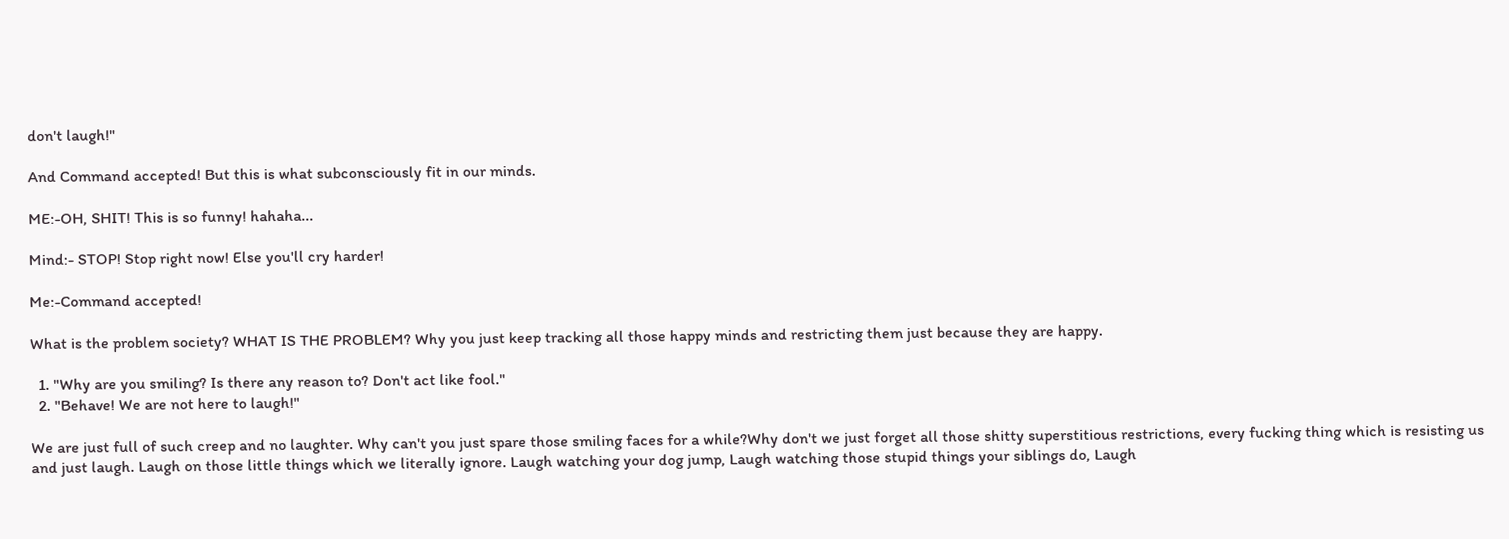don't laugh!"

And Command accepted! But this is what subconsciously fit in our minds.

ME:-OH, SHIT! This is so funny! hahaha...

Mind:- STOP! Stop right now! Else you'll cry harder!

Me:-Command accepted!

What is the problem society? WHAT IS THE PROBLEM? Why you just keep tracking all those happy minds and restricting them just because they are happy.

  1. "Why are you smiling? Is there any reason to? Don't act like fool."
  2. "Behave! We are not here to laugh!"

We are just full of such creep and no laughter. Why can't you just spare those smiling faces for a while?Why don't we just forget all those shitty superstitious restrictions, every fucking thing which is resisting us and just laugh. Laugh on those little things which we literally ignore. Laugh watching your dog jump, Laugh watching those stupid things your siblings do, Laugh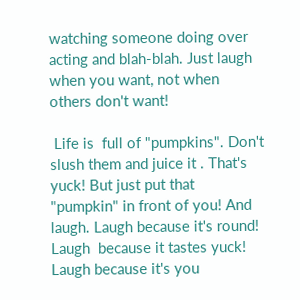watching someone doing over acting and blah-blah. Just laugh when you want, not when others don't want!

 Life is  full of "pumpkins". Don't slush them and juice it . That's yuck! But just put that "pumpkin" in front of you! And laugh. Laugh because it's round! Laugh  because it tastes yuck! Laugh because it's you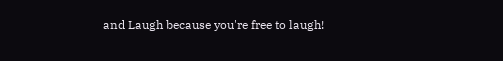and Laugh because you're free to laugh!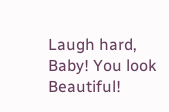Laugh hard, Baby! You look Beautiful!